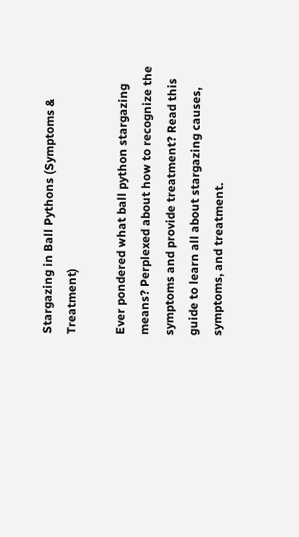Stargazing in Ball Pythons (Symptoms & Treatment)

Ever pondered what ball python stargazing means? Perplexed about how to recognize the symptoms and provide treatment? Read this guide to learn all about stargazing causes, symptoms, and treatment.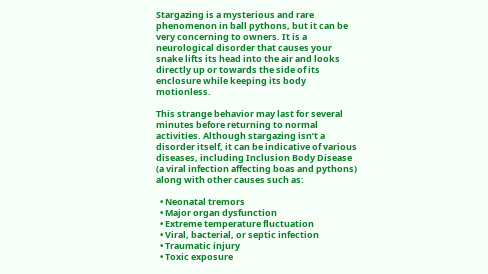Stargazing is a mysterious and rare phenomenon in ball pythons, but it can be very concerning to owners. It is a neurological disorder that causes your snake lifts its head into the air and looks directly up or towards the side of its enclosure while keeping its body motionless.

This strange behavior may last for several minutes before returning to normal activities. Although stargazing isn’t a disorder itself, it can be indicative of various diseases, including Inclusion Body Disease (a viral infection affecting boas and pythons) along with other causes such as:

  • Neonatal tremors
  • Major organ dysfunction
  • Extreme temperature fluctuation
  • Viral, bacterial, or septic infection
  • Traumatic injury
  • Toxic exposure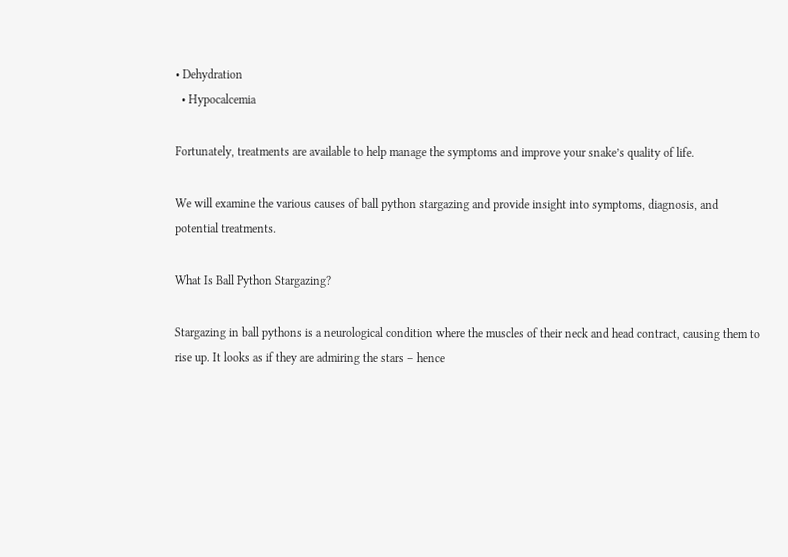• Dehydration
  • Hypocalcemia

Fortunately, treatments are available to help manage the symptoms and improve your snake’s quality of life.

We will examine the various causes of ball python stargazing and provide insight into symptoms, diagnosis, and potential treatments.

What Is Ball Python Stargazing?

Stargazing in ball pythons is a neurological condition where the muscles of their neck and head contract, causing them to rise up. It looks as if they are admiring the stars – hence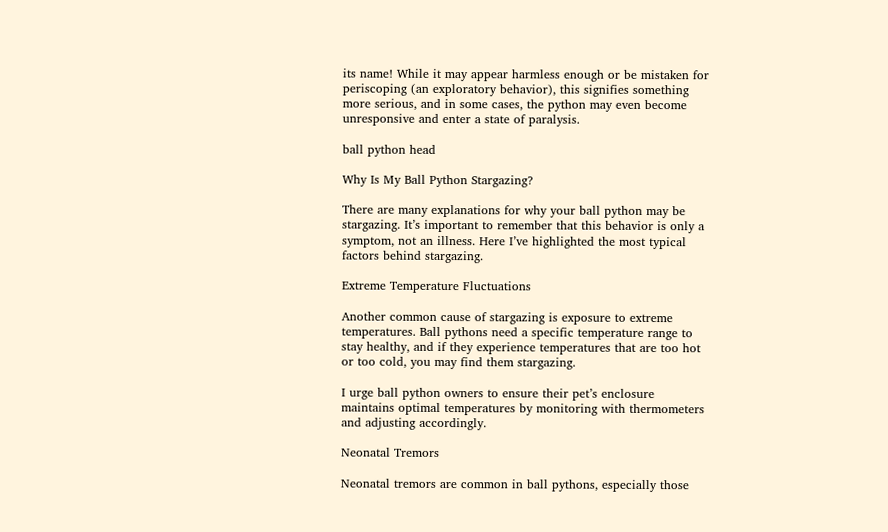its name! While it may appear harmless enough or be mistaken for periscoping (an exploratory behavior), this signifies something more serious, and in some cases, the python may even become unresponsive and enter a state of paralysis.

ball python head

Why Is My Ball Python Stargazing?

There are many explanations for why your ball python may be stargazing. It’s important to remember that this behavior is only a symptom, not an illness. Here I’ve highlighted the most typical factors behind stargazing.

Extreme Temperature Fluctuations

Another common cause of stargazing is exposure to extreme temperatures. Ball pythons need a specific temperature range to stay healthy, and if they experience temperatures that are too hot or too cold, you may find them stargazing.

I urge ball python owners to ensure their pet’s enclosure maintains optimal temperatures by monitoring with thermometers and adjusting accordingly.

Neonatal Tremors

Neonatal tremors are common in ball pythons, especially those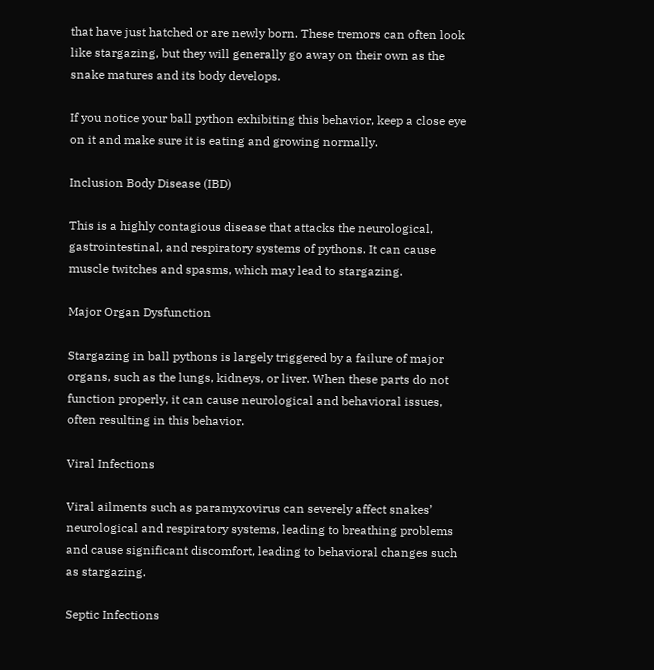that have just hatched or are newly born. These tremors can often look like stargazing, but they will generally go away on their own as the snake matures and its body develops.

If you notice your ball python exhibiting this behavior, keep a close eye on it and make sure it is eating and growing normally.

Inclusion Body Disease (IBD)

This is a highly contagious disease that attacks the neurological, gastrointestinal, and respiratory systems of pythons. It can cause muscle twitches and spasms, which may lead to stargazing.

Major Organ Dysfunction

Stargazing in ball pythons is largely triggered by a failure of major organs, such as the lungs, kidneys, or liver. When these parts do not function properly, it can cause neurological and behavioral issues, often resulting in this behavior.

Viral Infections

Viral ailments such as paramyxovirus can severely affect snakes’ neurological and respiratory systems, leading to breathing problems and cause significant discomfort, leading to behavioral changes such as stargazing.

Septic Infections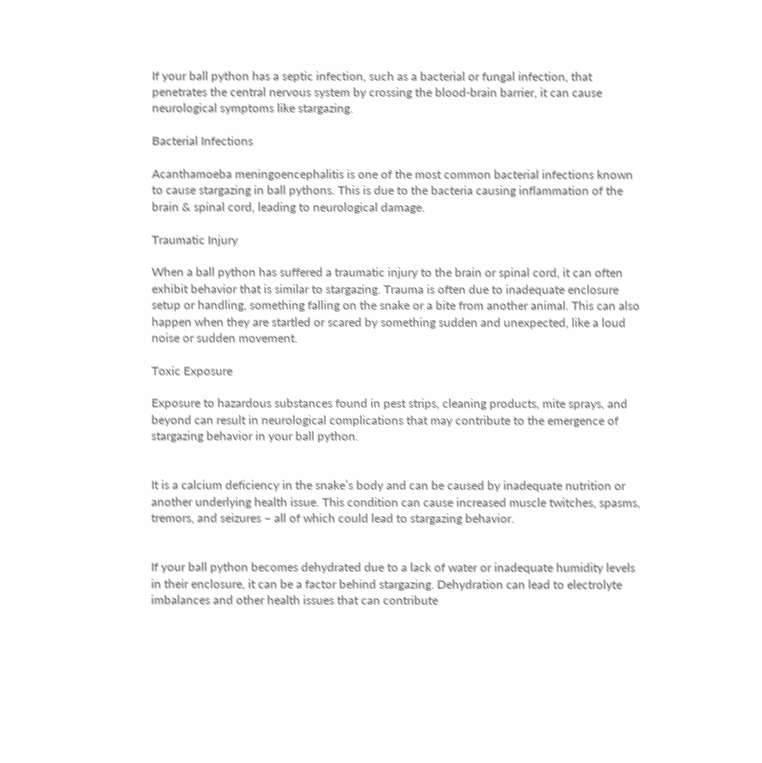If your ball python has a septic infection, such as a bacterial or fungal infection, that penetrates the central nervous system by crossing the blood-brain barrier, it can cause neurological symptoms like stargazing.

Bacterial Infections

Acanthamoeba meningoencephalitis is one of the most common bacterial infections known to cause stargazing in ball pythons. This is due to the bacteria causing inflammation of the brain & spinal cord, leading to neurological damage.

Traumatic Injury

When a ball python has suffered a traumatic injury to the brain or spinal cord, it can often exhibit behavior that is similar to stargazing. Trauma is often due to inadequate enclosure setup or handling, something falling on the snake or a bite from another animal. This can also happen when they are startled or scared by something sudden and unexpected, like a loud noise or sudden movement.

Toxic Exposure

Exposure to hazardous substances found in pest strips, cleaning products, mite sprays, and beyond can result in neurological complications that may contribute to the emergence of stargazing behavior in your ball python.


It is a calcium deficiency in the snake’s body and can be caused by inadequate nutrition or another underlying health issue. This condition can cause increased muscle twitches, spasms, tremors, and seizures – all of which could lead to stargazing behavior.


If your ball python becomes dehydrated due to a lack of water or inadequate humidity levels in their enclosure, it can be a factor behind stargazing. Dehydration can lead to electrolyte imbalances and other health issues that can contribute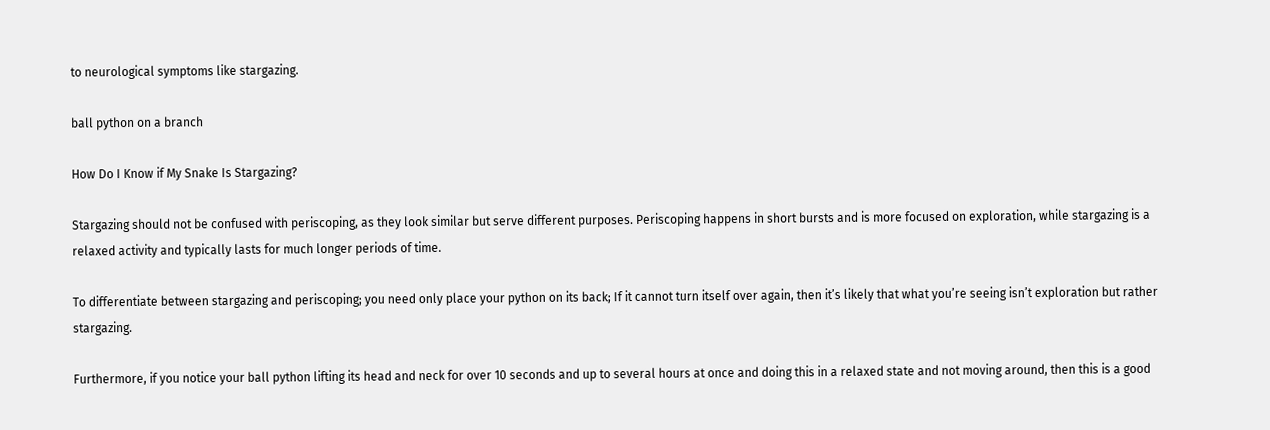to neurological symptoms like stargazing.

ball python on a branch

How Do I Know if My Snake Is Stargazing?

Stargazing should not be confused with periscoping, as they look similar but serve different purposes. Periscoping happens in short bursts and is more focused on exploration, while stargazing is a relaxed activity and typically lasts for much longer periods of time.

To differentiate between stargazing and periscoping; you need only place your python on its back; If it cannot turn itself over again, then it’s likely that what you’re seeing isn’t exploration but rather stargazing.

Furthermore, if you notice your ball python lifting its head and neck for over 10 seconds and up to several hours at once and doing this in a relaxed state and not moving around, then this is a good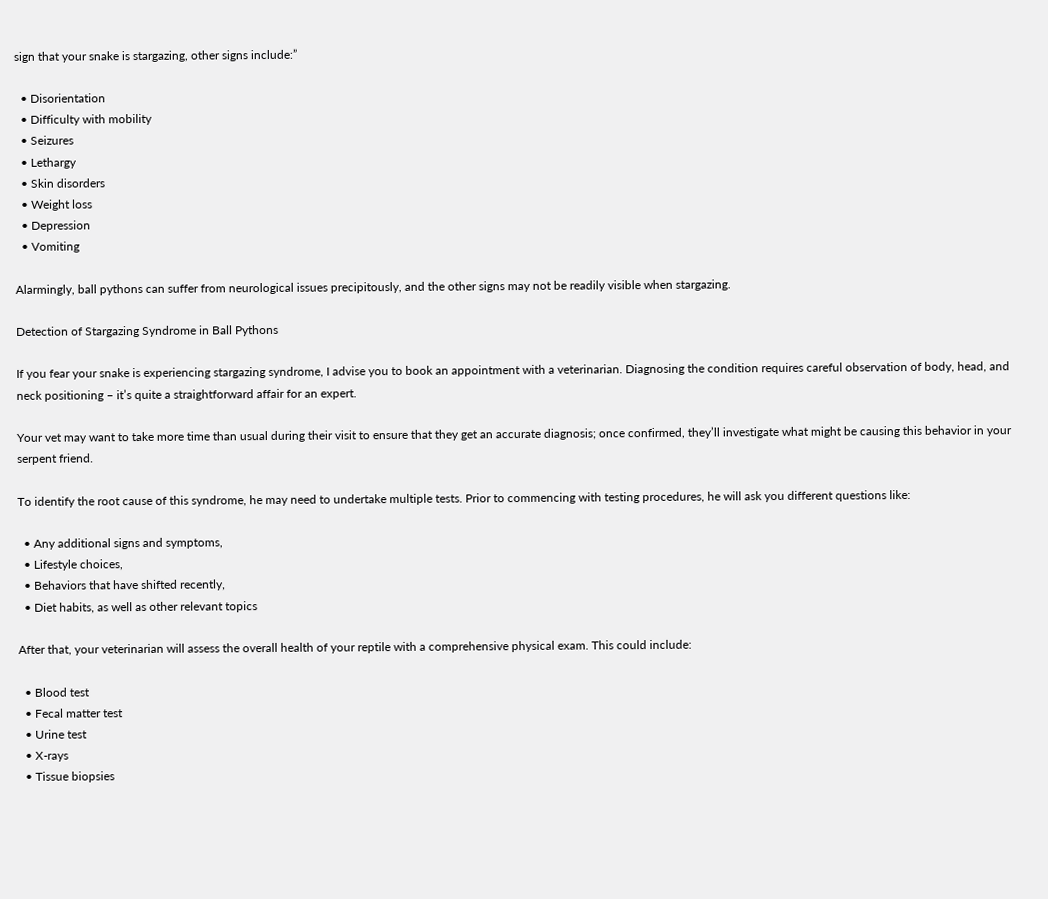sign that your snake is stargazing, other signs include:”

  • Disorientation
  • Difficulty with mobility
  • Seizures
  • Lethargy
  • Skin disorders
  • Weight loss
  • Depression
  • Vomiting

Alarmingly, ball pythons can suffer from neurological issues precipitously, and the other signs may not be readily visible when stargazing.

Detection of Stargazing Syndrome in Ball Pythons

If you fear your snake is experiencing stargazing syndrome, I advise you to book an appointment with a veterinarian. Diagnosing the condition requires careful observation of body, head, and neck positioning – it’s quite a straightforward affair for an expert.

Your vet may want to take more time than usual during their visit to ensure that they get an accurate diagnosis; once confirmed, they’ll investigate what might be causing this behavior in your serpent friend.

To identify the root cause of this syndrome, he may need to undertake multiple tests. Prior to commencing with testing procedures, he will ask you different questions like:

  • Any additional signs and symptoms,
  • Lifestyle choices,
  • Behaviors that have shifted recently,
  • Diet habits, as well as other relevant topics

After that, your veterinarian will assess the overall health of your reptile with a comprehensive physical exam. This could include:

  • Blood test
  • Fecal matter test
  • Urine test
  • X-rays
  • Tissue biopsies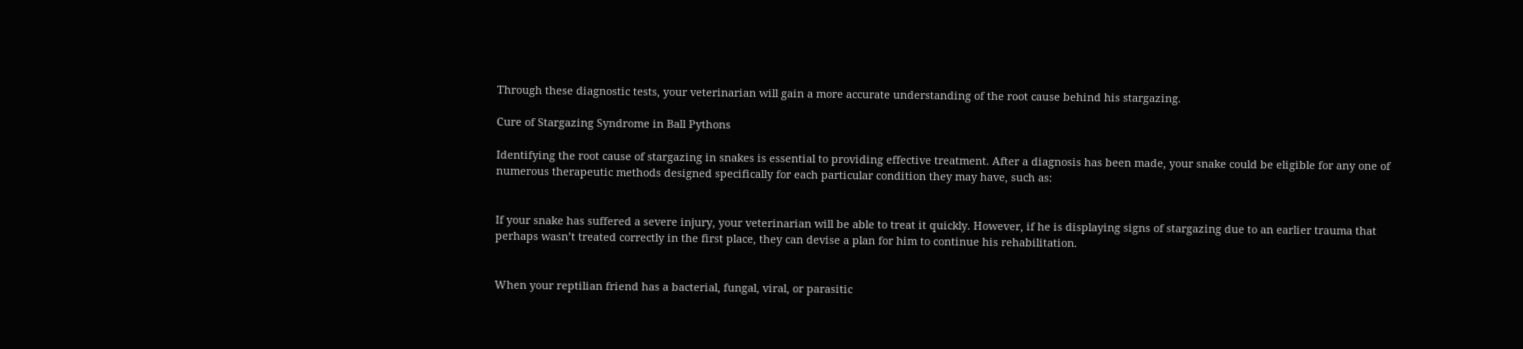Through these diagnostic tests, your veterinarian will gain a more accurate understanding of the root cause behind his stargazing.

Cure of Stargazing Syndrome in Ball Pythons

Identifying the root cause of stargazing in snakes is essential to providing effective treatment. After a diagnosis has been made, your snake could be eligible for any one of numerous therapeutic methods designed specifically for each particular condition they may have, such as:


If your snake has suffered a severe injury, your veterinarian will be able to treat it quickly. However, if he is displaying signs of stargazing due to an earlier trauma that perhaps wasn’t treated correctly in the first place, they can devise a plan for him to continue his rehabilitation.


When your reptilian friend has a bacterial, fungal, viral, or parasitic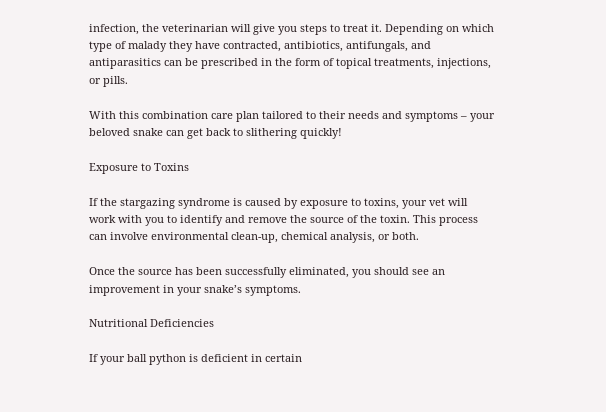infection, the veterinarian will give you steps to treat it. Depending on which type of malady they have contracted, antibiotics, antifungals, and antiparasitics can be prescribed in the form of topical treatments, injections, or pills.

With this combination care plan tailored to their needs and symptoms – your beloved snake can get back to slithering quickly!

Exposure to Toxins

If the stargazing syndrome is caused by exposure to toxins, your vet will work with you to identify and remove the source of the toxin. This process can involve environmental clean-up, chemical analysis, or both.

Once the source has been successfully eliminated, you should see an improvement in your snake’s symptoms.

Nutritional Deficiencies

If your ball python is deficient in certain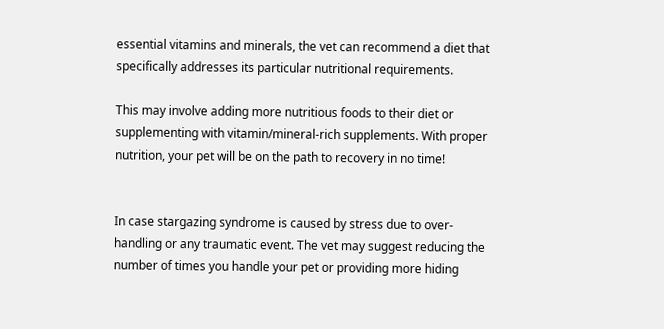essential vitamins and minerals, the vet can recommend a diet that specifically addresses its particular nutritional requirements.

This may involve adding more nutritious foods to their diet or supplementing with vitamin/mineral-rich supplements. With proper nutrition, your pet will be on the path to recovery in no time!


In case stargazing syndrome is caused by stress due to over-handling or any traumatic event. The vet may suggest reducing the number of times you handle your pet or providing more hiding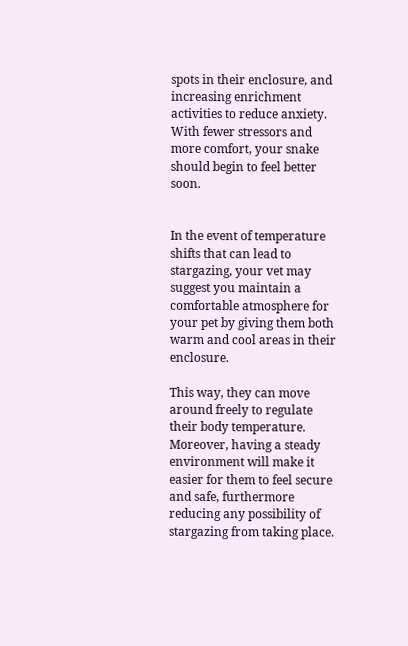spots in their enclosure, and increasing enrichment activities to reduce anxiety. With fewer stressors and more comfort, your snake should begin to feel better soon.


In the event of temperature shifts that can lead to stargazing, your vet may suggest you maintain a comfortable atmosphere for your pet by giving them both warm and cool areas in their enclosure.

This way, they can move around freely to regulate their body temperature. Moreover, having a steady environment will make it easier for them to feel secure and safe, furthermore reducing any possibility of stargazing from taking place.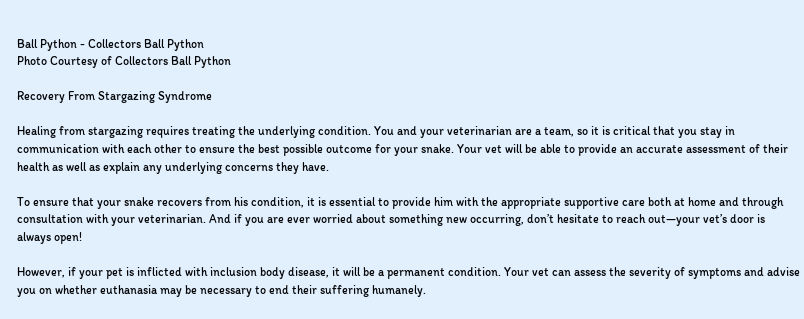Ball Python - Collectors Ball Python
Photo Courtesy of Collectors Ball Python

Recovery From Stargazing Syndrome

Healing from stargazing requires treating the underlying condition. You and your veterinarian are a team, so it is critical that you stay in communication with each other to ensure the best possible outcome for your snake. Your vet will be able to provide an accurate assessment of their health as well as explain any underlying concerns they have.

To ensure that your snake recovers from his condition, it is essential to provide him with the appropriate supportive care both at home and through consultation with your veterinarian. And if you are ever worried about something new occurring, don’t hesitate to reach out—your vet’s door is always open!

However, if your pet is inflicted with inclusion body disease, it will be a permanent condition. Your vet can assess the severity of symptoms and advise you on whether euthanasia may be necessary to end their suffering humanely.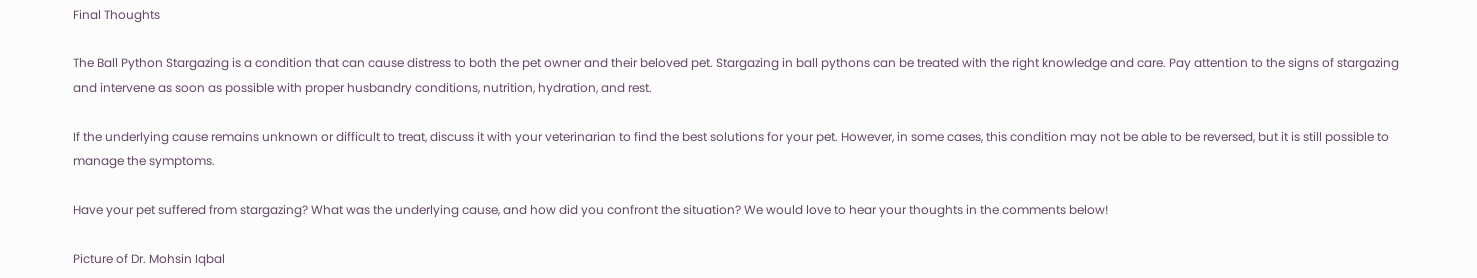Final Thoughts

The Ball Python Stargazing is a condition that can cause distress to both the pet owner and their beloved pet. Stargazing in ball pythons can be treated with the right knowledge and care. Pay attention to the signs of stargazing and intervene as soon as possible with proper husbandry conditions, nutrition, hydration, and rest.

If the underlying cause remains unknown or difficult to treat, discuss it with your veterinarian to find the best solutions for your pet. However, in some cases, this condition may not be able to be reversed, but it is still possible to manage the symptoms.

Have your pet suffered from stargazing? What was the underlying cause, and how did you confront the situation? We would love to hear your thoughts in the comments below!

Picture of Dr. Mohsin Iqbal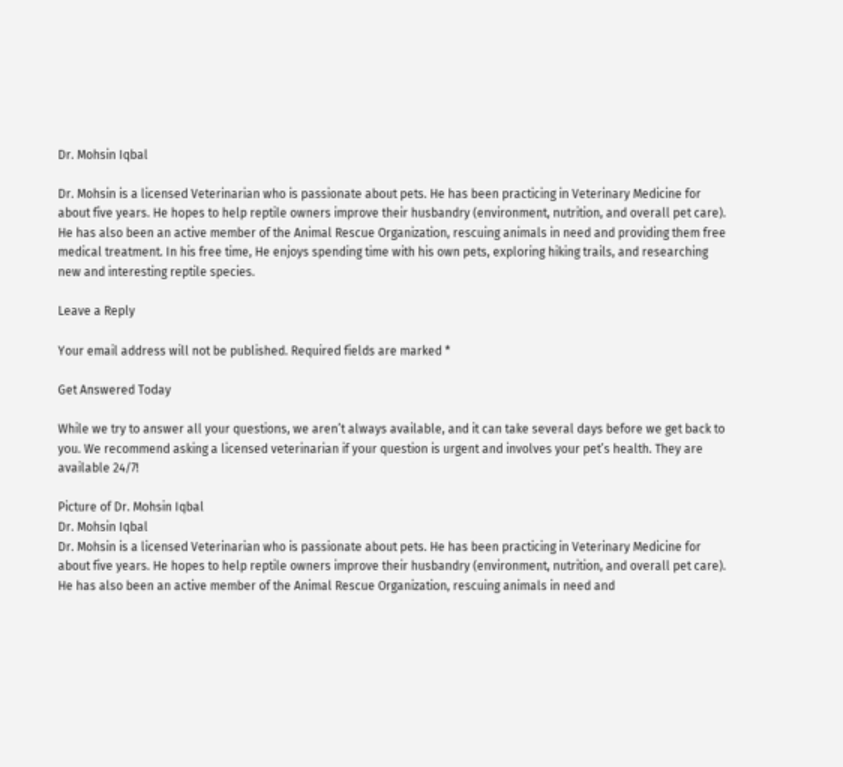Dr. Mohsin Iqbal

Dr. Mohsin is a licensed Veterinarian who is passionate about pets. He has been practicing in Veterinary Medicine for about five years. He hopes to help reptile owners improve their husbandry (environment, nutrition, and overall pet care). He has also been an active member of the Animal Rescue Organization, rescuing animals in need and providing them free medical treatment. In his free time, He enjoys spending time with his own pets, exploring hiking trails, and researching new and interesting reptile species.

Leave a Reply

Your email address will not be published. Required fields are marked *

Get Answered Today

While we try to answer all your questions, we aren’t always available, and it can take several days before we get back to you. We recommend asking a licensed veterinarian if your question is urgent and involves your pet’s health. They are available 24/7!

Picture of Dr. Mohsin Iqbal
Dr. Mohsin Iqbal
Dr. Mohsin is a licensed Veterinarian who is passionate about pets. He has been practicing in Veterinary Medicine for about five years. He hopes to help reptile owners improve their husbandry (environment, nutrition, and overall pet care). He has also been an active member of the Animal Rescue Organization, rescuing animals in need and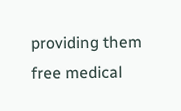providing them free medical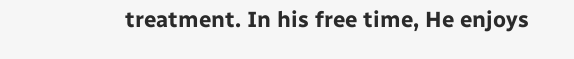treatment. In his free time, He enjoys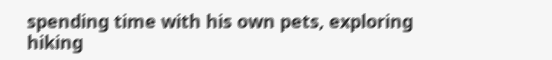spending time with his own pets, exploring hiking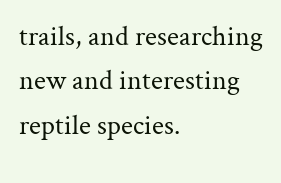trails, and researching new and interesting reptile species.